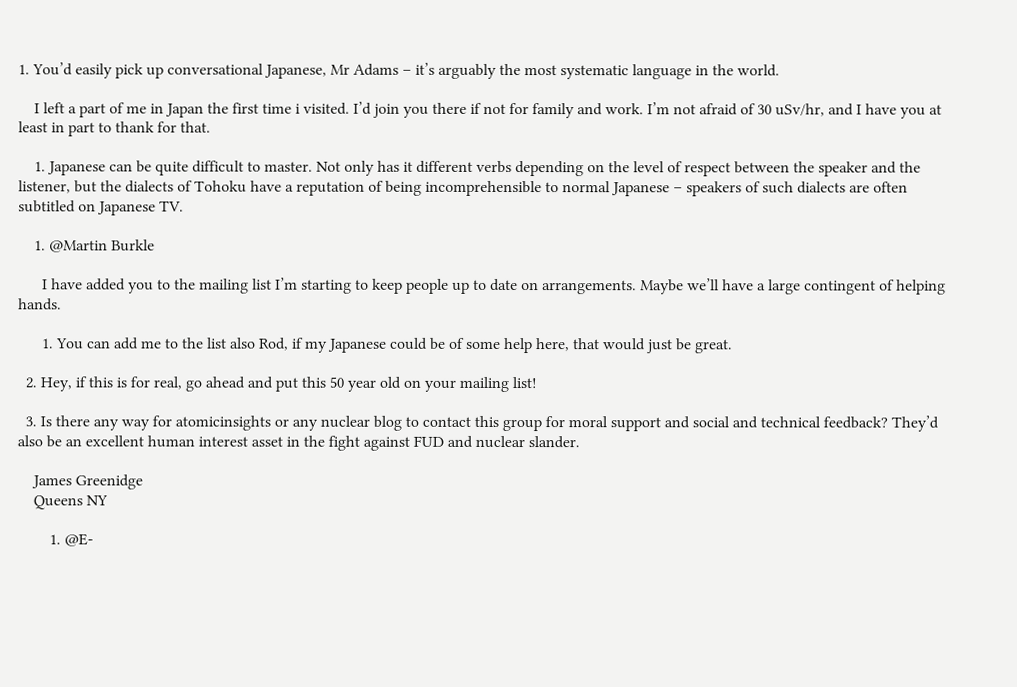1. You’d easily pick up conversational Japanese, Mr Adams – it’s arguably the most systematic language in the world.

    I left a part of me in Japan the first time i visited. I’d join you there if not for family and work. I’m not afraid of 30 uSv/hr, and I have you at least in part to thank for that.

    1. Japanese can be quite difficult to master. Not only has it different verbs depending on the level of respect between the speaker and the listener, but the dialects of Tohoku have a reputation of being incomprehensible to normal Japanese – speakers of such dialects are often subtitled on Japanese TV.

    1. @Martin Burkle

      I have added you to the mailing list I’m starting to keep people up to date on arrangements. Maybe we’ll have a large contingent of helping hands.

      1. You can add me to the list also Rod, if my Japanese could be of some help here, that would just be great.

  2. Hey, if this is for real, go ahead and put this 50 year old on your mailing list!

  3. Is there any way for atomicinsights or any nuclear blog to contact this group for moral support and social and technical feedback? They’d also be an excellent human interest asset in the fight against FUD and nuclear slander.

    James Greenidge
    Queens NY

        1. @E-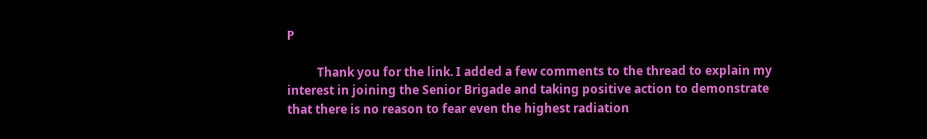P

          Thank you for the link. I added a few comments to the thread to explain my interest in joining the Senior Brigade and taking positive action to demonstrate that there is no reason to fear even the highest radiation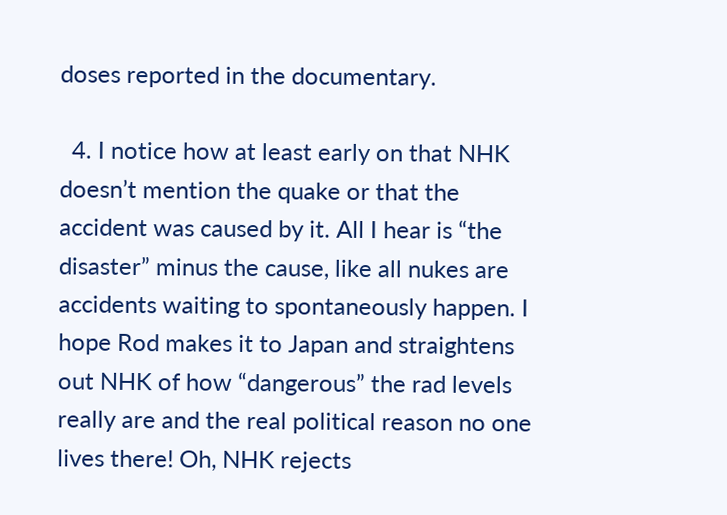doses reported in the documentary.

  4. I notice how at least early on that NHK doesn’t mention the quake or that the accident was caused by it. All I hear is “the disaster” minus the cause, like all nukes are accidents waiting to spontaneously happen. I hope Rod makes it to Japan and straightens out NHK of how “dangerous” the rad levels really are and the real political reason no one lives there! Oh, NHK rejects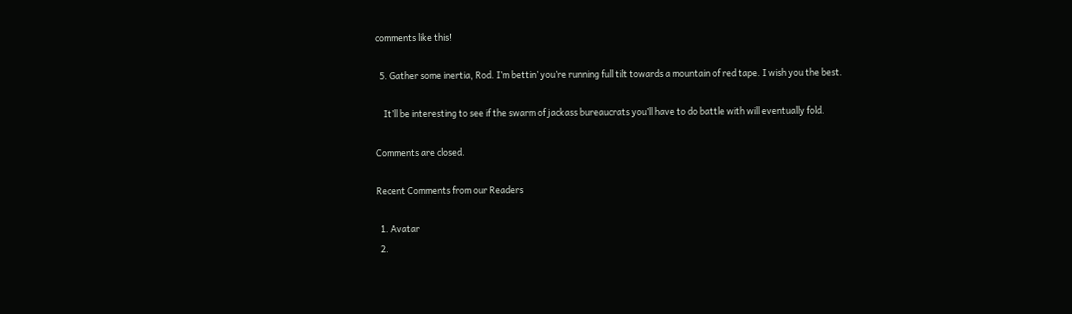comments like this!

  5. Gather some inertia, Rod. I’m bettin’ you’re running full tilt towards a mountain of red tape. I wish you the best.

    It’ll be interesting to see if the swarm of jackass bureaucrats you’ll have to do battle with will eventually fold.

Comments are closed.

Recent Comments from our Readers

  1. Avatar
  2.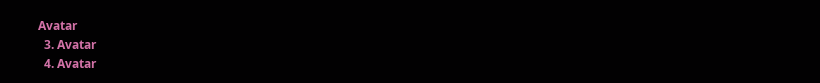Avatar
  3. Avatar
  4. Avatar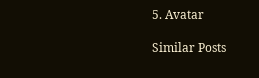5. Avatar

Similar Posts